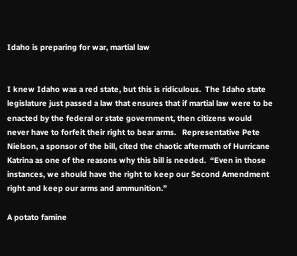Idaho is preparing for war, martial law


I knew Idaho was a red state, but this is ridiculous.  The Idaho state legislature just passed a law that ensures that if martial law were to be enacted by the federal or state government, then citizens would never have to forfeit their right to bear arms.   Representative Pete Nielson, a sponsor of the bill, cited the chaotic aftermath of Hurricane Katrina as one of the reasons why this bill is needed.  “Even in those instances, we should have the right to keep our Second Amendment right and keep our arms and ammunition.”

A potato famine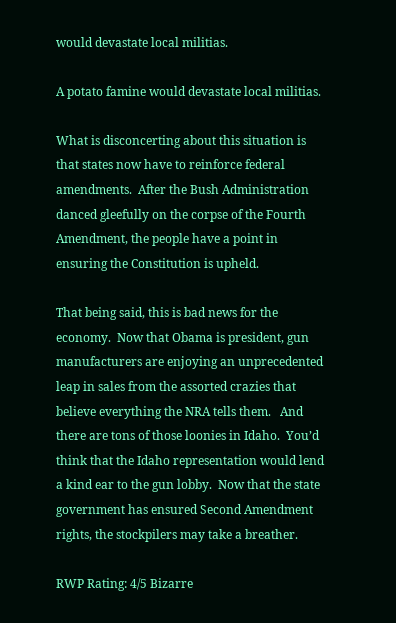would devastate local militias.

A potato famine would devastate local militias.

What is disconcerting about this situation is that states now have to reinforce federal amendments.  After the Bush Administration danced gleefully on the corpse of the Fourth Amendment, the people have a point in ensuring the Constitution is upheld.

That being said, this is bad news for the economy.  Now that Obama is president, gun manufacturers are enjoying an unprecedented leap in sales from the assorted crazies that believe everything the NRA tells them.   And there are tons of those loonies in Idaho.  You’d think that the Idaho representation would lend a kind ear to the gun lobby.  Now that the state government has ensured Second Amendment rights, the stockpilers may take a breather.

RWP Rating: 4/5 Bizarre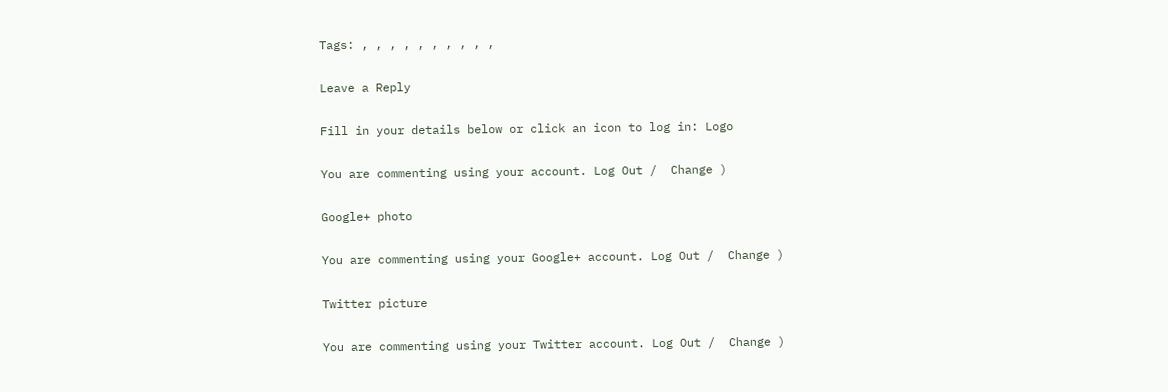Tags: , , , , , , , , , ,

Leave a Reply

Fill in your details below or click an icon to log in: Logo

You are commenting using your account. Log Out /  Change )

Google+ photo

You are commenting using your Google+ account. Log Out /  Change )

Twitter picture

You are commenting using your Twitter account. Log Out /  Change )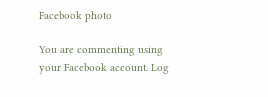Facebook photo

You are commenting using your Facebook account. Log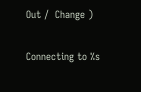Out /  Change )


Connecting to %s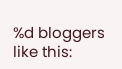%d bloggers like this: